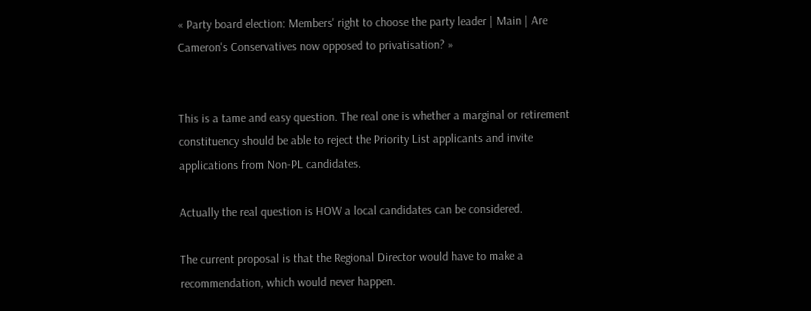« Party board election: Members' right to choose the party leader | Main | Are Cameron's Conservatives now opposed to privatisation? »


This is a tame and easy question. The real one is whether a marginal or retirement constituency should be able to reject the Priority List applicants and invite applications from Non-PL candidates.

Actually the real question is HOW a local candidates can be considered.

The current proposal is that the Regional Director would have to make a recommendation, which would never happen.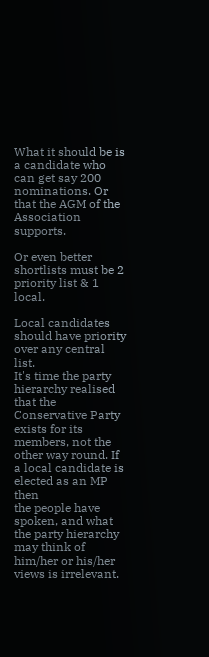What it should be is a candidate who can get say 200 nominations. Or that the AGM of the Association supports.

Or even better shortlists must be 2 priority list & 1 local.

Local candidates should have priority over any central list.
It's time the party hierarchy realised that the Conservative Party exists for its members, not the other way round. If a local candidate is elected as an MP then
the people have spoken, and what the party hierarchy may think of him/her or his/her views is irrelevant.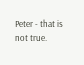Peter - that is not true.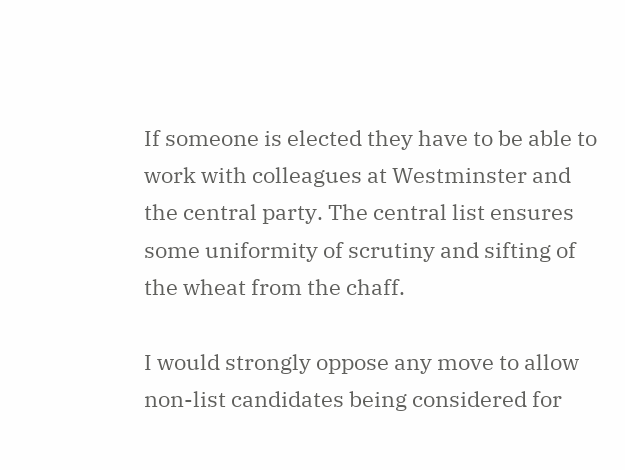If someone is elected they have to be able to work with colleagues at Westminster and the central party. The central list ensures some uniformity of scrutiny and sifting of the wheat from the chaff.

I would strongly oppose any move to allow non-list candidates being considered for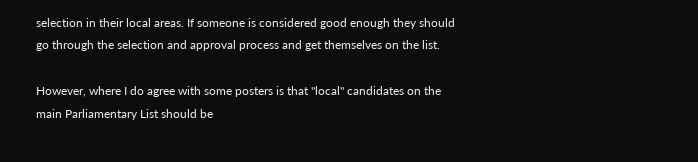selection in their local areas. If someone is considered good enough they should go through the selection and approval process and get themselves on the list.

However, where I do agree with some posters is that "local" candidates on the main Parliamentary List should be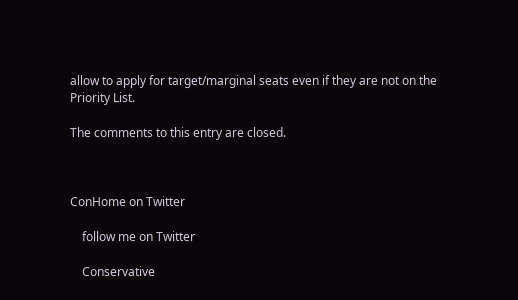allow to apply for target/marginal seats even if they are not on the Priority List.

The comments to this entry are closed.



ConHome on Twitter

    follow me on Twitter

    Conservative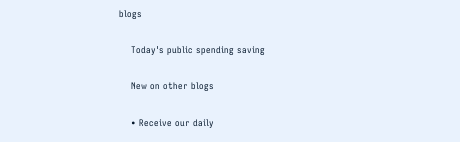blogs

    Today's public spending saving

    New on other blogs

    • Receive our daily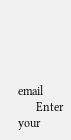email
      Enter your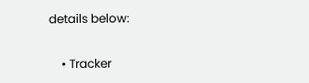details below:

    • Tracker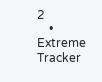2
    • Extreme Tracker